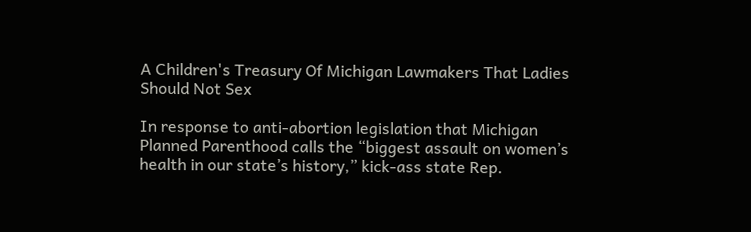A Children's Treasury Of Michigan Lawmakers That Ladies Should Not Sex

In response to anti-abortion legislation that Michigan Planned Parenthood calls the “biggest assault on women’s health in our state’s history,” kick-ass state Rep.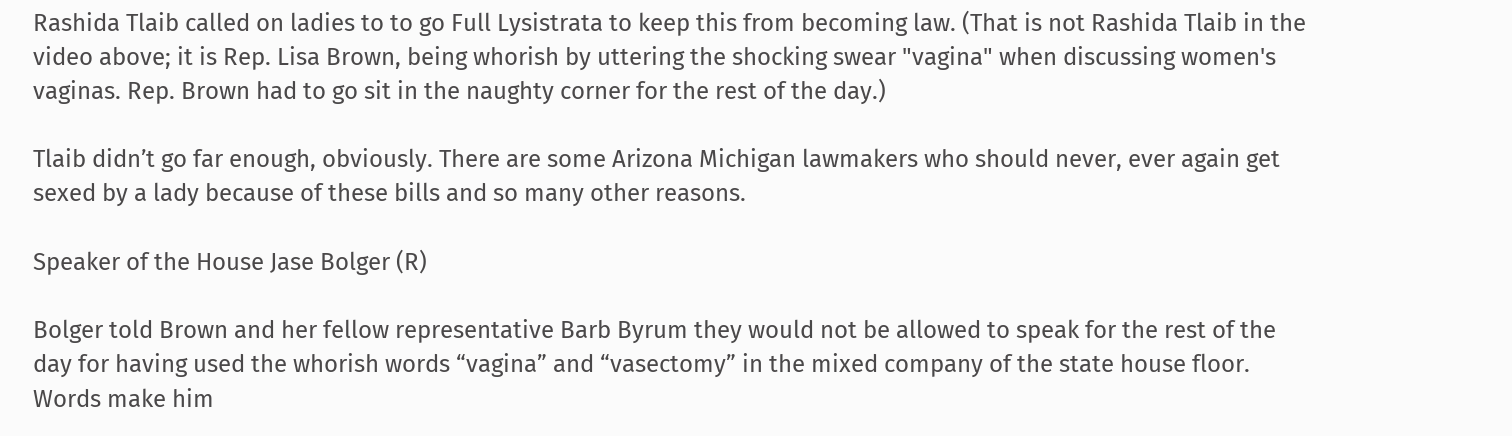Rashida Tlaib called on ladies to to go Full Lysistrata to keep this from becoming law. (That is not Rashida Tlaib in the video above; it is Rep. Lisa Brown, being whorish by uttering the shocking swear "vagina" when discussing women's vaginas. Rep. Brown had to go sit in the naughty corner for the rest of the day.)

Tlaib didn’t go far enough, obviously. There are some Arizona Michigan lawmakers who should never, ever again get sexed by a lady because of these bills and so many other reasons.

Speaker of the House Jase Bolger (R)

Bolger told Brown and her fellow representative Barb Byrum they would not be allowed to speak for the rest of the day for having used the whorish words “vagina” and “vasectomy” in the mixed company of the state house floor. Words make him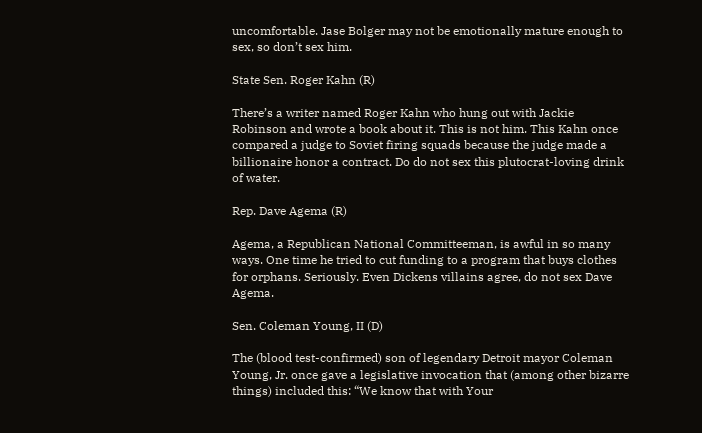uncomfortable. Jase Bolger may not be emotionally mature enough to sex, so don’t sex him.

State Sen. Roger Kahn (R)

There’s a writer named Roger Kahn who hung out with Jackie Robinson and wrote a book about it. This is not him. This Kahn once compared a judge to Soviet firing squads because the judge made a billionaire honor a contract. Do do not sex this plutocrat-loving drink of water.

Rep. Dave Agema (R)

Agema, a Republican National Committeeman, is awful in so many ways. One time he tried to cut funding to a program that buys clothes for orphans. Seriously. Even Dickens villains agree, do not sex Dave Agema.

Sen. Coleman Young, II (D)

The (blood test-confirmed) son of legendary Detroit mayor Coleman Young, Jr. once gave a legislative invocation that (among other bizarre things) included this: “We know that with Your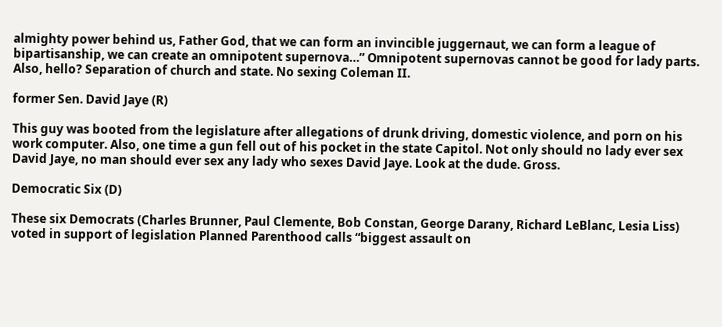almighty power behind us, Father God, that we can form an invincible juggernaut, we can form a league of bipartisanship, we can create an omnipotent supernova…” Omnipotent supernovas cannot be good for lady parts. Also, hello? Separation of church and state. No sexing Coleman II.

former Sen. David Jaye (R)

This guy was booted from the legislature after allegations of drunk driving, domestic violence, and porn on his work computer. Also, one time a gun fell out of his pocket in the state Capitol. Not only should no lady ever sex David Jaye, no man should ever sex any lady who sexes David Jaye. Look at the dude. Gross.

Democratic Six (D)

These six Democrats (Charles Brunner, Paul Clemente, Bob Constan, George Darany, Richard LeBlanc, Lesia Liss) voted in support of legislation Planned Parenthood calls “biggest assault on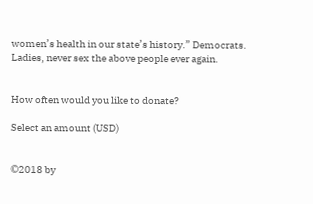women’s health in our state’s history.” Democrats. Ladies, never sex the above people ever again.


How often would you like to donate?

Select an amount (USD)


©2018 by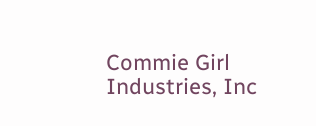Commie Girl Industries, Inc